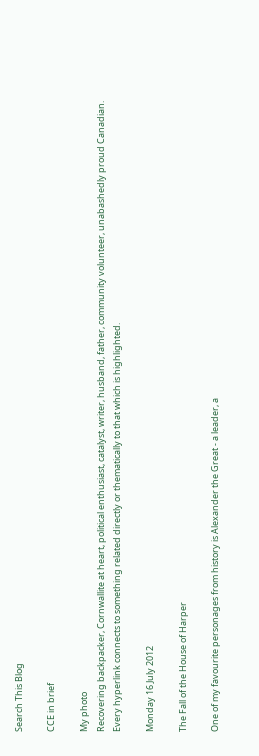Search This Blog

CCE in brief

My photo
Recovering backpacker, Cornwallite at heart, political enthusiast, catalyst, writer, husband, father, community volunteer, unabashedly proud Canadian. Every hyperlink connects to something related directly or thematically to that which is highlighted.

Monday 16 July 2012

The Fall of the House of Harper

One of my favourite personages from history is Alexander the Great - a leader, a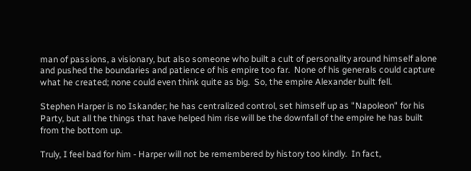man of passions, a visionary, but also someone who built a cult of personality around himself alone and pushed the boundaries and patience of his empire too far.  None of his generals could capture what he created; none could even think quite as big.  So, the empire Alexander built fell.

Stephen Harper is no Iskander; he has centralized control, set himself up as "Napoleon" for his Party, but all the things that have helped him rise will be the downfall of the empire he has built from the bottom up.

Truly, I feel bad for him - Harper will not be remembered by history too kindly.  In fact,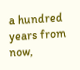a hundred years from now,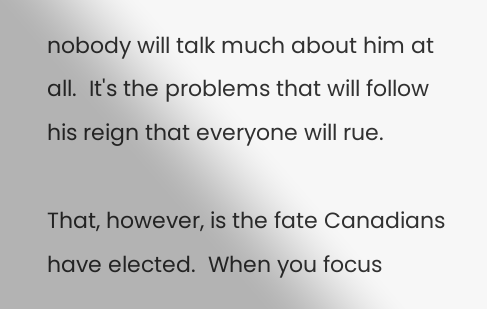nobody will talk much about him at all.  It's the problems that will follow his reign that everyone will rue.

That, however, is the fate Canadians have elected.  When you focus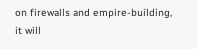on firewalls and empire-building, it will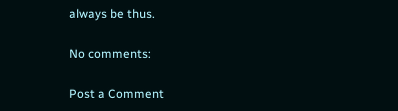always be thus.

No comments:

Post a Comment